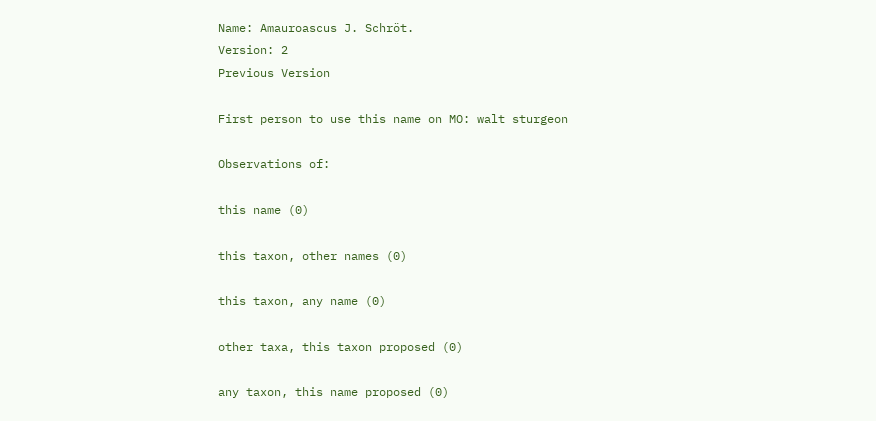Name: Amauroascus J. Schröt.
Version: 2
Previous Version

First person to use this name on MO: walt sturgeon

Observations of:

this name (0)

this taxon, other names (0)

this taxon, any name (0)

other taxa, this taxon proposed (0)

any taxon, this name proposed (0)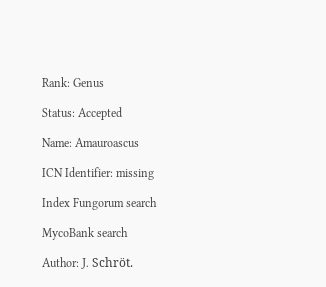Rank: Genus

Status: Accepted

Name: Amauroascus

ICN Identifier: missing

Index Fungorum search

MycoBank search

Author: J. Schröt.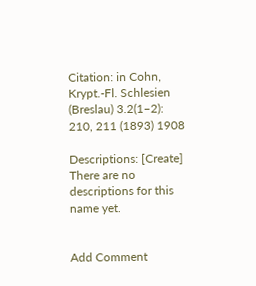Citation: in Cohn, Krypt.-Fl. Schlesien (Breslau) 3.2(1–2): 210, 211 (1893) 1908

Descriptions: [Create]
There are no descriptions for this name yet.


Add Comment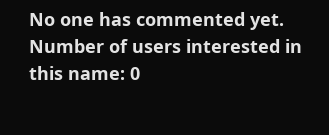No one has commented yet.
Number of users interested in this name: 0